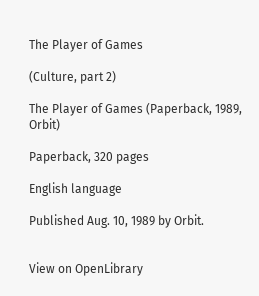The Player of Games

(Culture, part 2)

The Player of Games (Paperback, 1989, Orbit)

Paperback, 320 pages

English language

Published Aug. 10, 1989 by Orbit.


View on OpenLibrary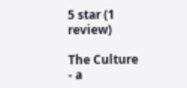5 star (1 review)

The Culture - a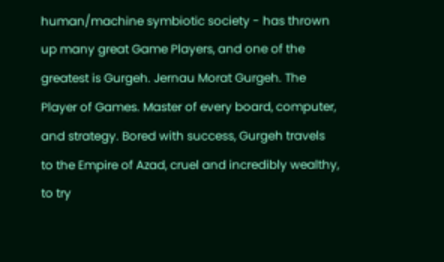human/machine symbiotic society - has thrown up many great Game Players, and one of the greatest is Gurgeh. Jernau Morat Gurgeh. The Player of Games. Master of every board, computer, and strategy. Bored with success, Gurgeh travels to the Empire of Azad, cruel and incredibly wealthy, to try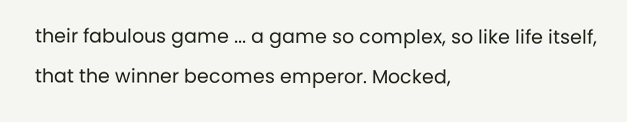their fabulous game ... a game so complex, so like life itself, that the winner becomes emperor. Mocked,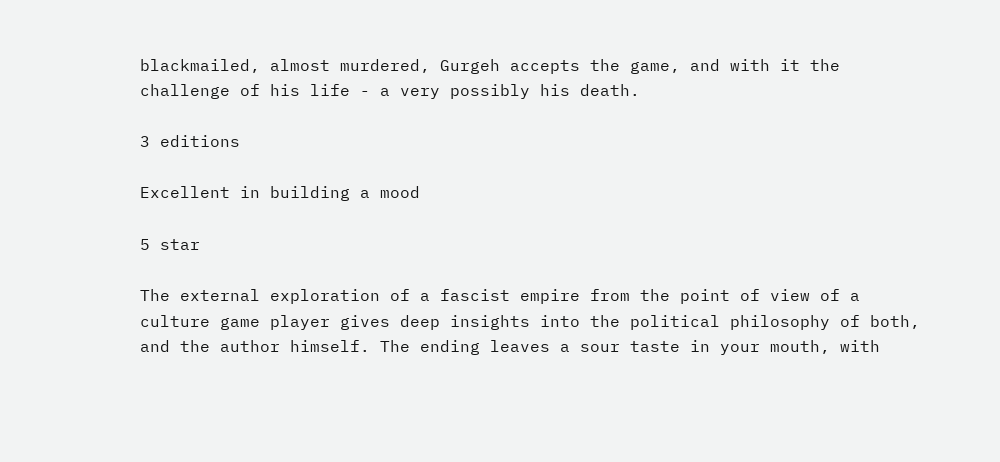blackmailed, almost murdered, Gurgeh accepts the game, and with it the challenge of his life - a very possibly his death.

3 editions

Excellent in building a mood

5 star

The external exploration of a fascist empire from the point of view of a culture game player gives deep insights into the political philosophy of both, and the author himself. The ending leaves a sour taste in your mouth, with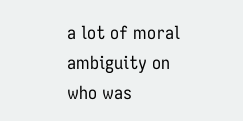a lot of moral ambiguity on who was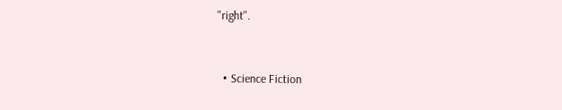"right".


  • Science Fiction